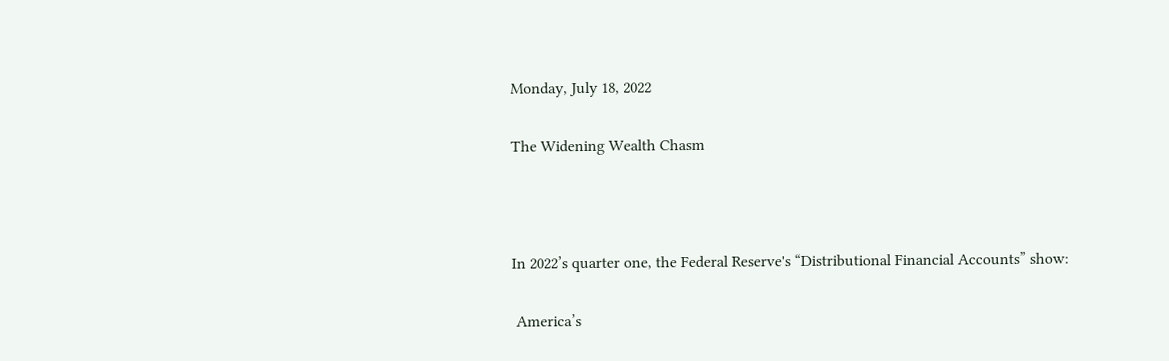Monday, July 18, 2022

The Widening Wealth Chasm



In 2022’s quarter one, the Federal Reserve's “Distributional Financial Accounts” show:

 America’s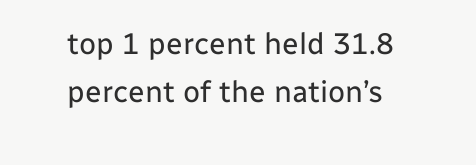top 1 percent held 31.8 percent of the nation’s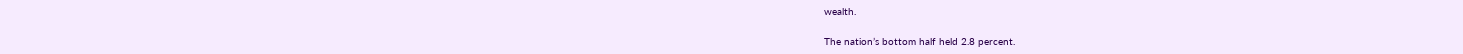wealth.

The nation’s bottom half held 2.8 percent.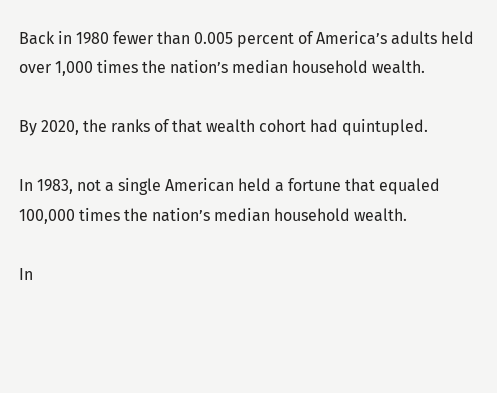Back in 1980 fewer than 0.005 percent of America’s adults held over 1,000 times the nation’s median household wealth.

By 2020, the ranks of that wealth cohort had quintupled.

In 1983, not a single American held a fortune that equaled 100,000 times the nation’s median household wealth.

In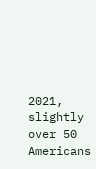2021, slightly over 50 Americans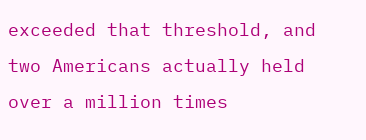exceeded that threshold, and two Americans actually held over a million times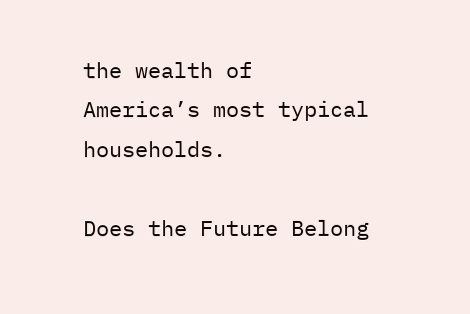the wealth of America’s most typical households.

Does the Future Belong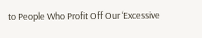to People Who Profit Off Our ‘Excessive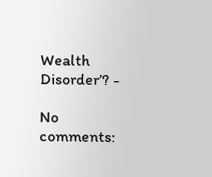Wealth Disorder’? -

No comments: